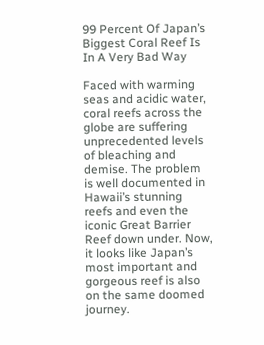99 Percent Of Japan’s Biggest Coral Reef Is In A Very Bad Way

Faced with warming seas and acidic water, coral reefs across the globe are suffering unprecedented levels of bleaching and demise. The problem is well documented in Hawaii’s stunning reefs and even the iconic Great Barrier Reef down under. Now, it looks like Japan’s most important and gorgeous reef is also on the same doomed journey.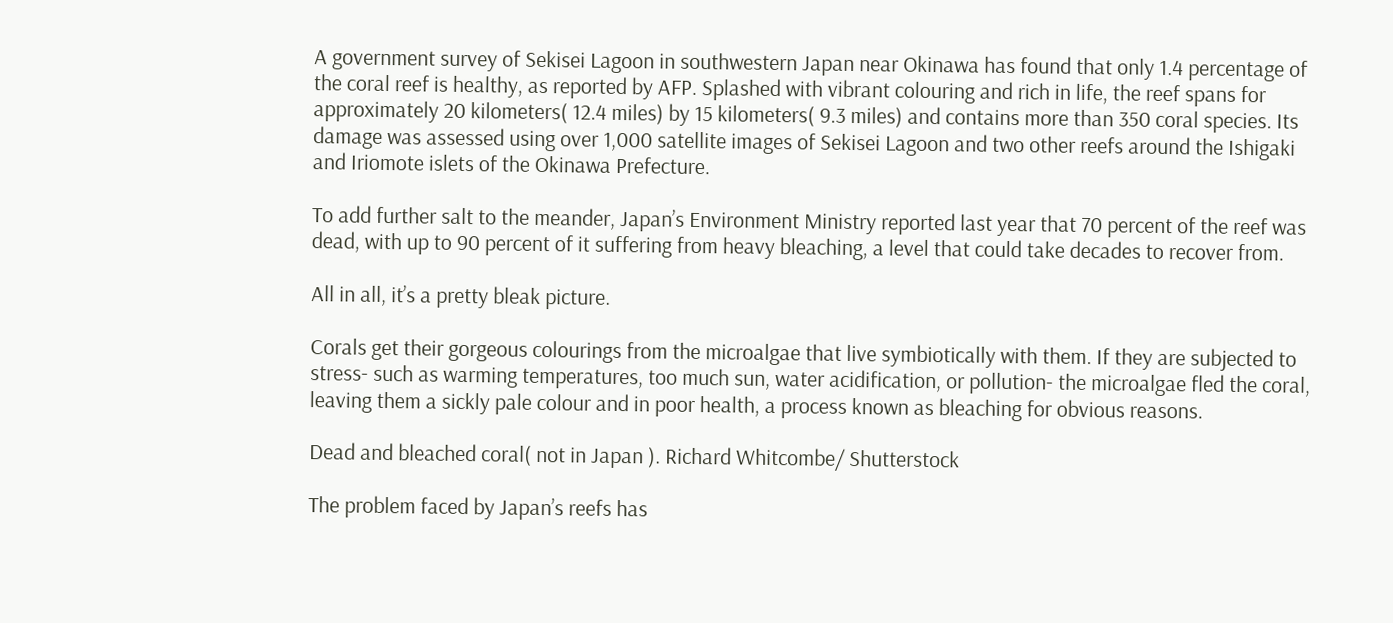A government survey of Sekisei Lagoon in southwestern Japan near Okinawa has found that only 1.4 percentage of the coral reef is healthy, as reported by AFP. Splashed with vibrant colouring and rich in life, the reef spans for approximately 20 kilometers( 12.4 miles) by 15 kilometers( 9.3 miles) and contains more than 350 coral species. Its damage was assessed using over 1,000 satellite images of Sekisei Lagoon and two other reefs around the Ishigaki and Iriomote islets of the Okinawa Prefecture.

To add further salt to the meander, Japan’s Environment Ministry reported last year that 70 percent of the reef was dead, with up to 90 percent of it suffering from heavy bleaching, a level that could take decades to recover from.

All in all, it’s a pretty bleak picture.

Corals get their gorgeous colourings from the microalgae that live symbiotically with them. If they are subjected to stress- such as warming temperatures, too much sun, water acidification, or pollution- the microalgae fled the coral, leaving them a sickly pale colour and in poor health, a process known as bleaching for obvious reasons.

Dead and bleached coral( not in Japan ). Richard Whitcombe/ Shutterstock

The problem faced by Japan’s reefs has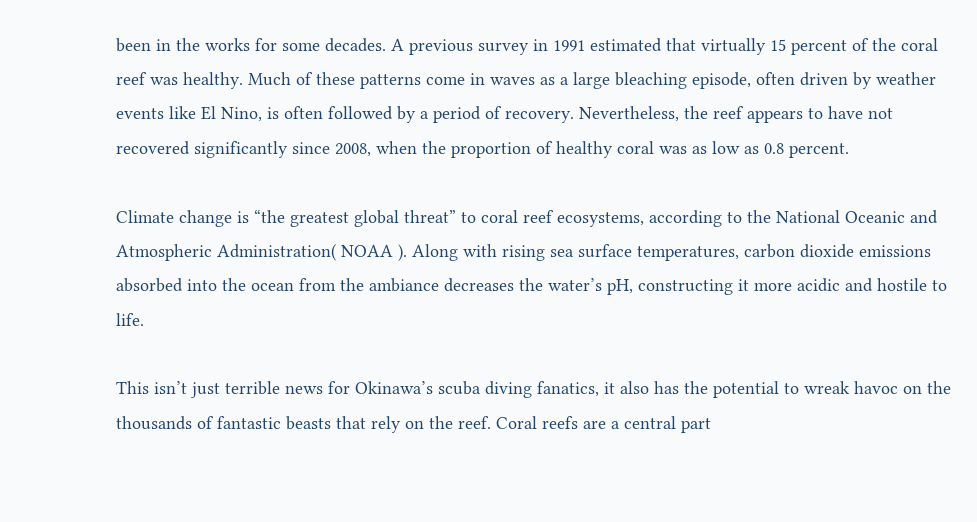been in the works for some decades. A previous survey in 1991 estimated that virtually 15 percent of the coral reef was healthy. Much of these patterns come in waves as a large bleaching episode, often driven by weather events like El Nino, is often followed by a period of recovery. Nevertheless, the reef appears to have not recovered significantly since 2008, when the proportion of healthy coral was as low as 0.8 percent.

Climate change is “the greatest global threat” to coral reef ecosystems, according to the National Oceanic and Atmospheric Administration( NOAA ). Along with rising sea surface temperatures, carbon dioxide emissions absorbed into the ocean from the ambiance decreases the water’s pH, constructing it more acidic and hostile to life.

This isn’t just terrible news for Okinawa’s scuba diving fanatics, it also has the potential to wreak havoc on the thousands of fantastic beasts that rely on the reef. Coral reefs are a central part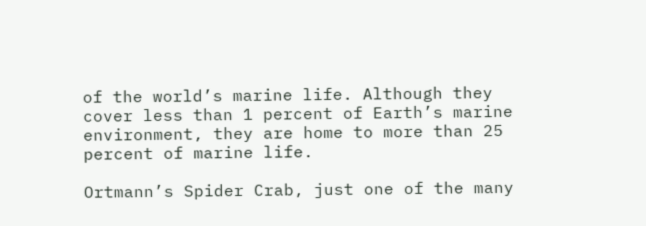of the world’s marine life. Although they cover less than 1 percent of Earth’s marine environment, they are home to more than 25 percent of marine life.

Ortmann’s Spider Crab, just one of the many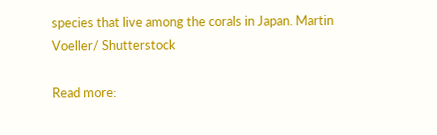species that live among the corals in Japan. Martin Voeller/ Shutterstock

Read more: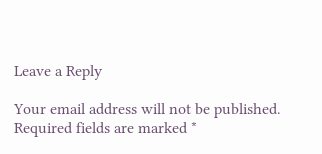Leave a Reply

Your email address will not be published. Required fields are marked *